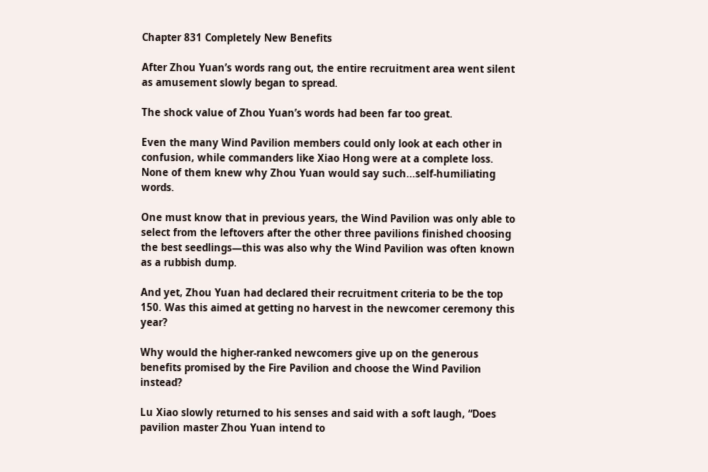Chapter 831 Completely New Benefits

After Zhou Yuan’s words rang out, the entire recruitment area went silent as amusement slowly began to spread.

The shock value of Zhou Yuan’s words had been far too great.

Even the many Wind Pavilion members could only look at each other in confusion, while commanders like Xiao Hong were at a complete loss. None of them knew why Zhou Yuan would say such...self-humiliating words.

One must know that in previous years, the Wind Pavilion was only able to select from the leftovers after the other three pavilions finished choosing the best seedlings—this was also why the Wind Pavilion was often known as a rubbish dump.

And yet, Zhou Yuan had declared their recruitment criteria to be the top 150. Was this aimed at getting no harvest in the newcomer ceremony this year?

Why would the higher-ranked newcomers give up on the generous benefits promised by the Fire Pavilion and choose the Wind Pavilion instead?

Lu Xiao slowly returned to his senses and said with a soft laugh, “Does pavilion master Zhou Yuan intend to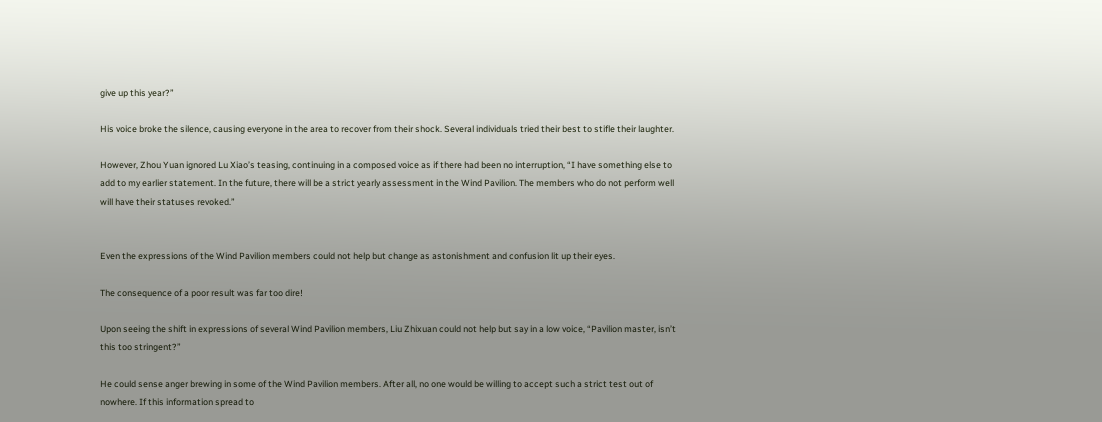give up this year?”

His voice broke the silence, causing everyone in the area to recover from their shock. Several individuals tried their best to stifle their laughter.

However, Zhou Yuan ignored Lu Xiao’s teasing, continuing in a composed voice as if there had been no interruption, “I have something else to add to my earlier statement. In the future, there will be a strict yearly assessment in the Wind Pavilion. The members who do not perform well will have their statuses revoked.”


Even the expressions of the Wind Pavilion members could not help but change as astonishment and confusion lit up their eyes.

The consequence of a poor result was far too dire!

Upon seeing the shift in expressions of several Wind Pavilion members, Liu Zhixuan could not help but say in a low voice, “Pavilion master, isn’t this too stringent?”

He could sense anger brewing in some of the Wind Pavilion members. After all, no one would be willing to accept such a strict test out of nowhere. If this information spread to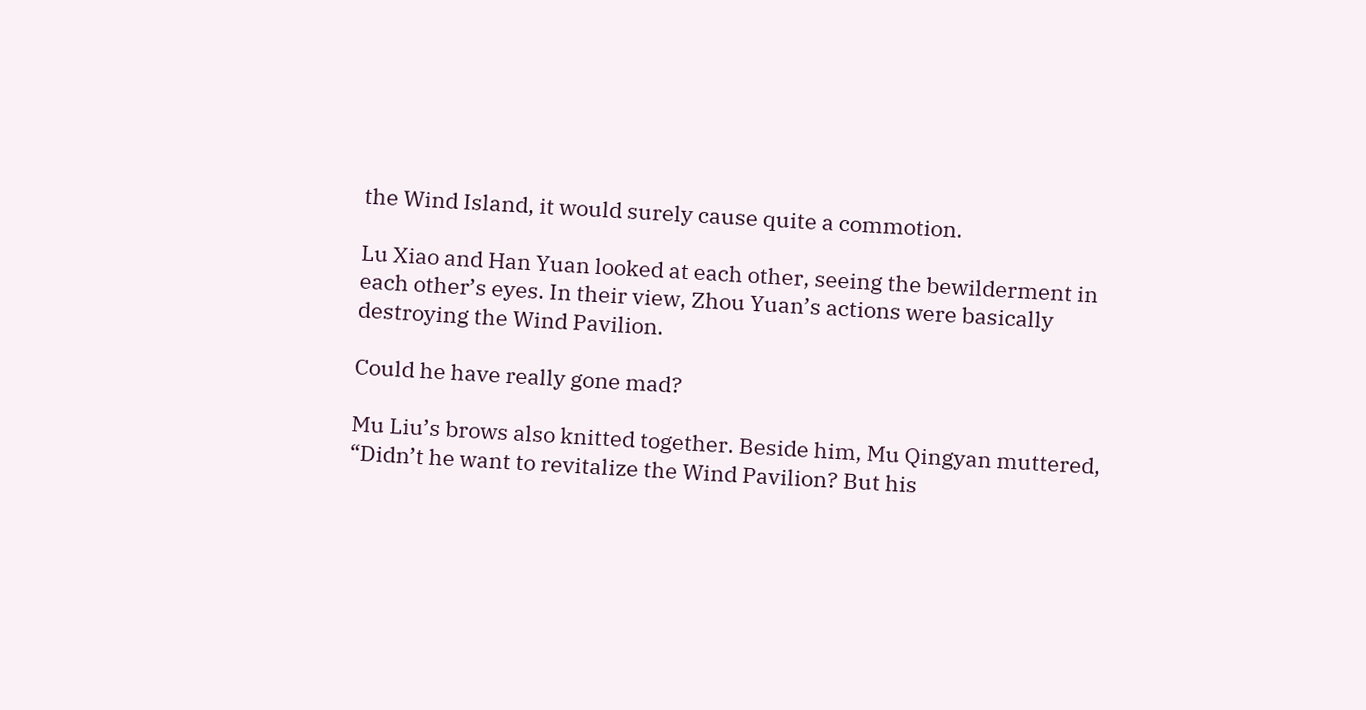the Wind Island, it would surely cause quite a commotion.

Lu Xiao and Han Yuan looked at each other, seeing the bewilderment in each other’s eyes. In their view, Zhou Yuan’s actions were basically destroying the Wind Pavilion.

Could he have really gone mad?

Mu Liu’s brows also knitted together. Beside him, Mu Qingyan muttered, “Didn’t he want to revitalize the Wind Pavilion? But his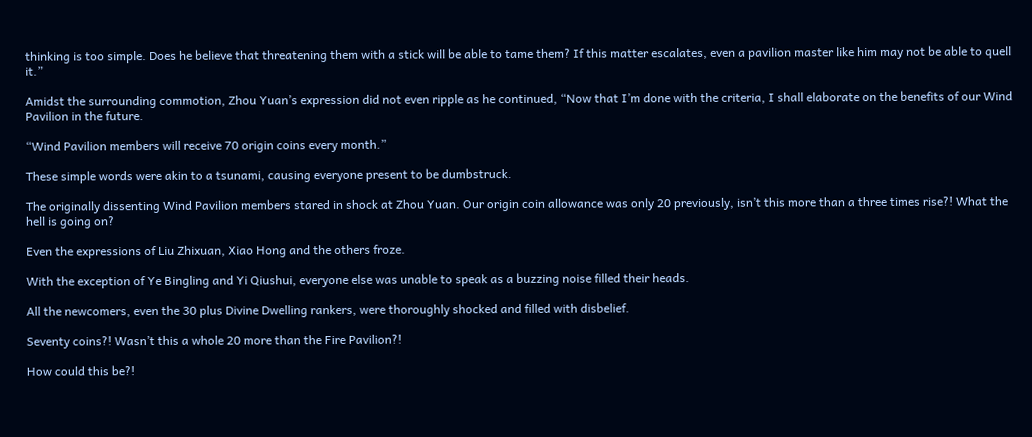thinking is too simple. Does he believe that threatening them with a stick will be able to tame them? If this matter escalates, even a pavilion master like him may not be able to quell it.”

Amidst the surrounding commotion, Zhou Yuan’s expression did not even ripple as he continued, “Now that I’m done with the criteria, I shall elaborate on the benefits of our Wind Pavilion in the future.

“Wind Pavilion members will receive 70 origin coins every month.”

These simple words were akin to a tsunami, causing everyone present to be dumbstruck.

The originally dissenting Wind Pavilion members stared in shock at Zhou Yuan. Our origin coin allowance was only 20 previously, isn’t this more than a three times rise?! What the hell is going on?

Even the expressions of Liu Zhixuan, Xiao Hong and the others froze.

With the exception of Ye Bingling and Yi Qiushui, everyone else was unable to speak as a buzzing noise filled their heads.

All the newcomers, even the 30 plus Divine Dwelling rankers, were thoroughly shocked and filled with disbelief.

Seventy coins?! Wasn’t this a whole 20 more than the Fire Pavilion?!

How could this be?!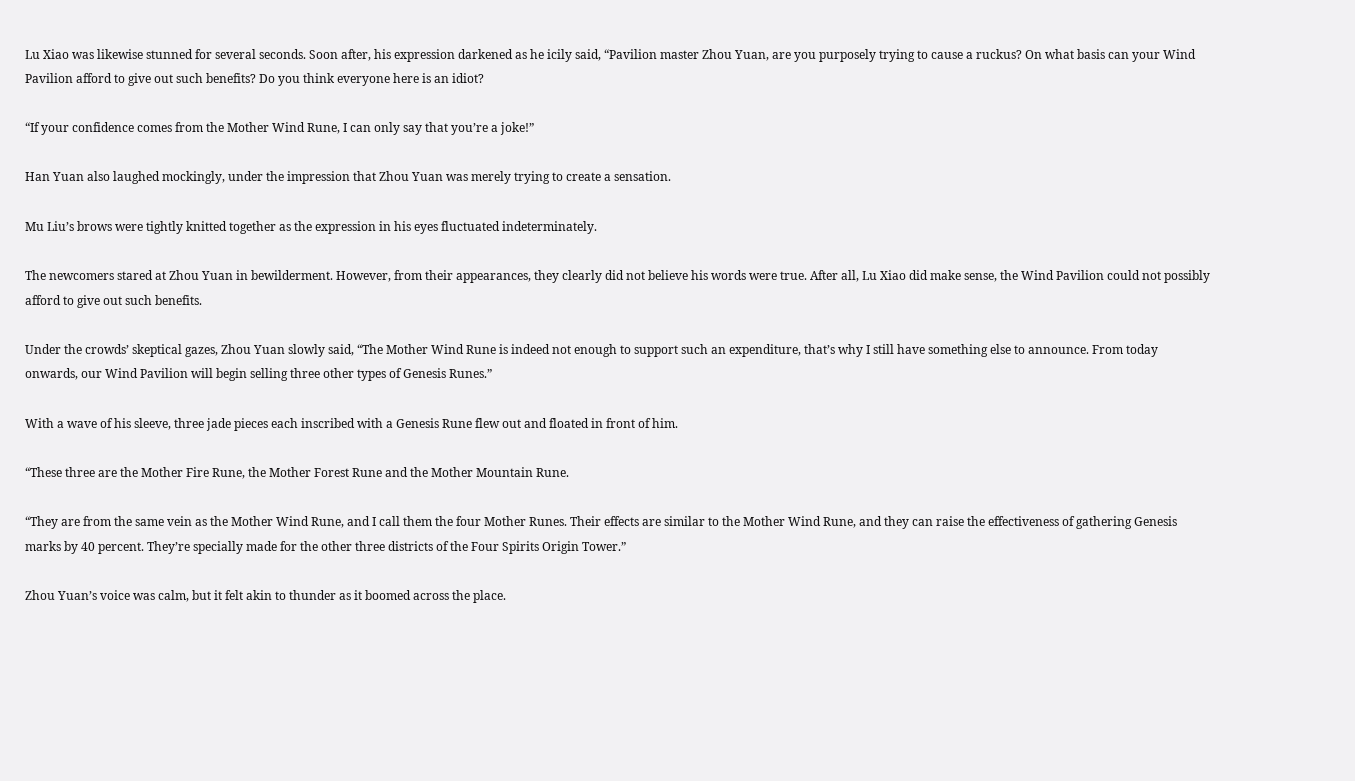Lu Xiao was likewise stunned for several seconds. Soon after, his expression darkened as he icily said, “Pavilion master Zhou Yuan, are you purposely trying to cause a ruckus? On what basis can your Wind Pavilion afford to give out such benefits? Do you think everyone here is an idiot?

“If your confidence comes from the Mother Wind Rune, I can only say that you’re a joke!”

Han Yuan also laughed mockingly, under the impression that Zhou Yuan was merely trying to create a sensation.

Mu Liu’s brows were tightly knitted together as the expression in his eyes fluctuated indeterminately.

The newcomers stared at Zhou Yuan in bewilderment. However, from their appearances, they clearly did not believe his words were true. After all, Lu Xiao did make sense, the Wind Pavilion could not possibly afford to give out such benefits.

Under the crowds’ skeptical gazes, Zhou Yuan slowly said, “The Mother Wind Rune is indeed not enough to support such an expenditure, that’s why I still have something else to announce. From today onwards, our Wind Pavilion will begin selling three other types of Genesis Runes.”

With a wave of his sleeve, three jade pieces each inscribed with a Genesis Rune flew out and floated in front of him.

“These three are the Mother Fire Rune, the Mother Forest Rune and the Mother Mountain Rune.

“They are from the same vein as the Mother Wind Rune, and I call them the four Mother Runes. Their effects are similar to the Mother Wind Rune, and they can raise the effectiveness of gathering Genesis marks by 40 percent. They’re specially made for the other three districts of the Four Spirits Origin Tower.”

Zhou Yuan’s voice was calm, but it felt akin to thunder as it boomed across the place.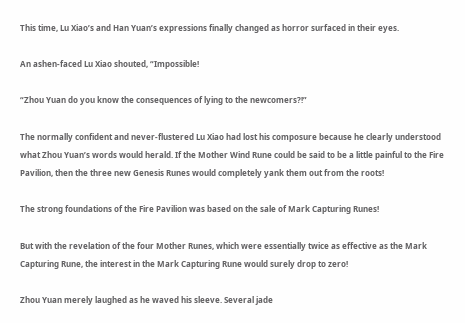This time, Lu Xiao’s and Han Yuan’s expressions finally changed as horror surfaced in their eyes.

An ashen-faced Lu Xiao shouted, “Impossible!

“Zhou Yuan do you know the consequences of lying to the newcomers?!”

The normally confident and never-flustered Lu Xiao had lost his composure because he clearly understood what Zhou Yuan’s words would herald. If the Mother Wind Rune could be said to be a little painful to the Fire Pavilion, then the three new Genesis Runes would completely yank them out from the roots!

The strong foundations of the Fire Pavilion was based on the sale of Mark Capturing Runes!

But with the revelation of the four Mother Runes, which were essentially twice as effective as the Mark Capturing Rune, the interest in the Mark Capturing Rune would surely drop to zero!

Zhou Yuan merely laughed as he waved his sleeve. Several jade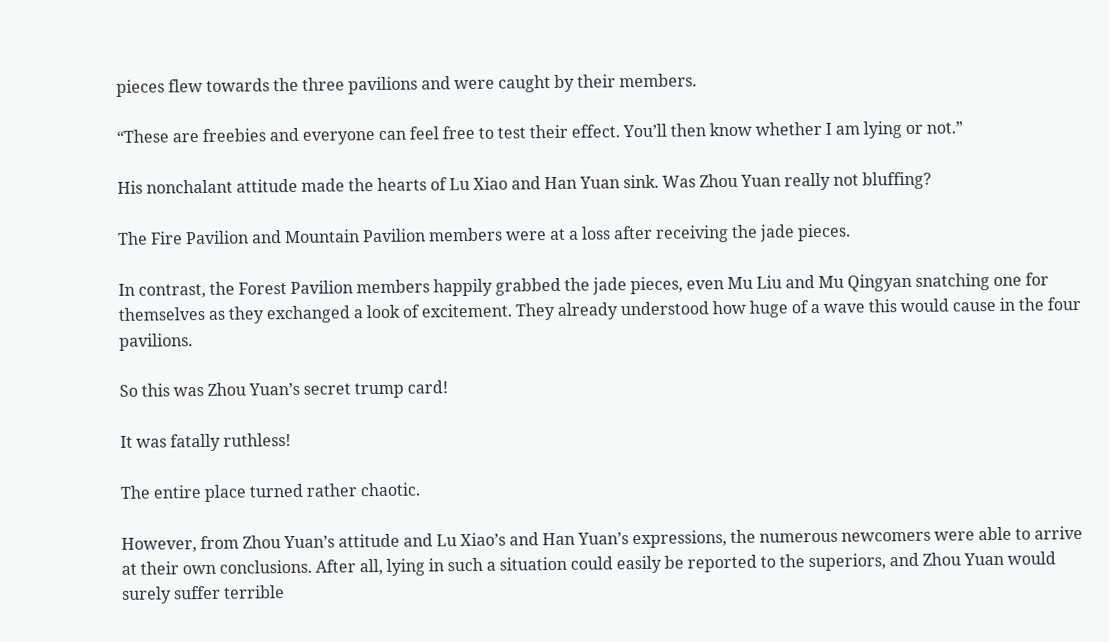pieces flew towards the three pavilions and were caught by their members.

“These are freebies and everyone can feel free to test their effect. You’ll then know whether I am lying or not.”

His nonchalant attitude made the hearts of Lu Xiao and Han Yuan sink. Was Zhou Yuan really not bluffing?

The Fire Pavilion and Mountain Pavilion members were at a loss after receiving the jade pieces.

In contrast, the Forest Pavilion members happily grabbed the jade pieces, even Mu Liu and Mu Qingyan snatching one for themselves as they exchanged a look of excitement. They already understood how huge of a wave this would cause in the four pavilions.

So this was Zhou Yuan’s secret trump card!

It was fatally ruthless!

The entire place turned rather chaotic.

However, from Zhou Yuan’s attitude and Lu Xiao’s and Han Yuan’s expressions, the numerous newcomers were able to arrive at their own conclusions. After all, lying in such a situation could easily be reported to the superiors, and Zhou Yuan would surely suffer terrible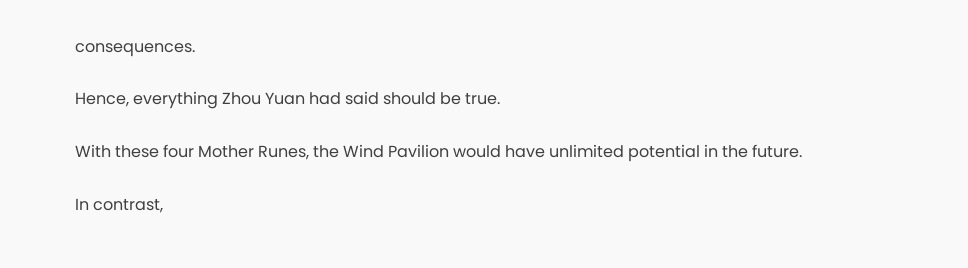consequences.

Hence, everything Zhou Yuan had said should be true.

With these four Mother Runes, the Wind Pavilion would have unlimited potential in the future.

In contrast,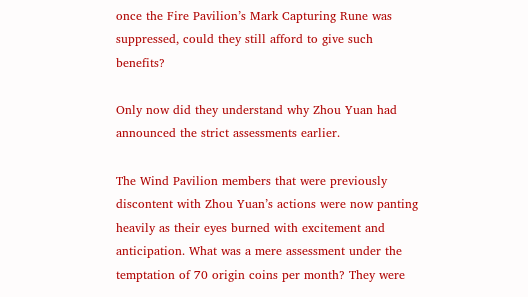once the Fire Pavilion’s Mark Capturing Rune was suppressed, could they still afford to give such benefits?

Only now did they understand why Zhou Yuan had announced the strict assessments earlier.

The Wind Pavilion members that were previously discontent with Zhou Yuan’s actions were now panting heavily as their eyes burned with excitement and anticipation. What was a mere assessment under the temptation of 70 origin coins per month? They were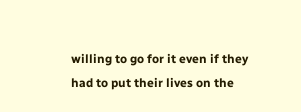willing to go for it even if they had to put their lives on the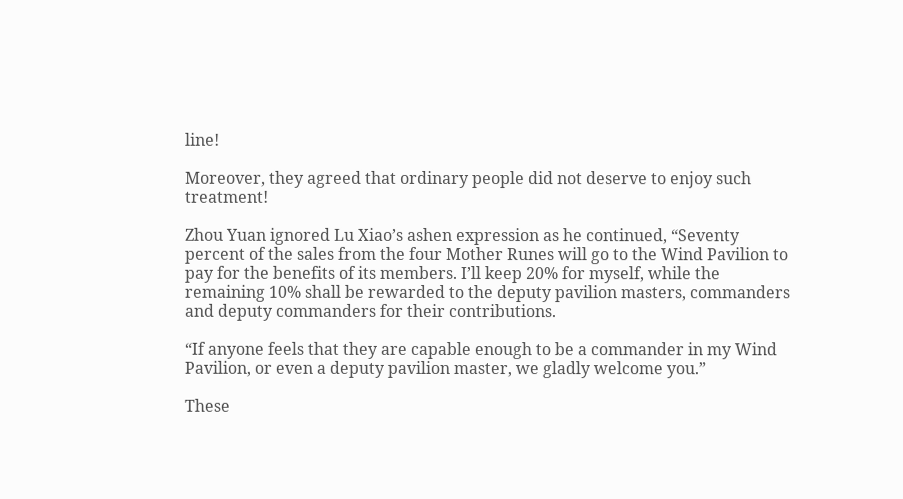line!

Moreover, they agreed that ordinary people did not deserve to enjoy such treatment!

Zhou Yuan ignored Lu Xiao’s ashen expression as he continued, “Seventy percent of the sales from the four Mother Runes will go to the Wind Pavilion to pay for the benefits of its members. I’ll keep 20% for myself, while the remaining 10% shall be rewarded to the deputy pavilion masters, commanders and deputy commanders for their contributions.

“If anyone feels that they are capable enough to be a commander in my Wind Pavilion, or even a deputy pavilion master, we gladly welcome you.”

These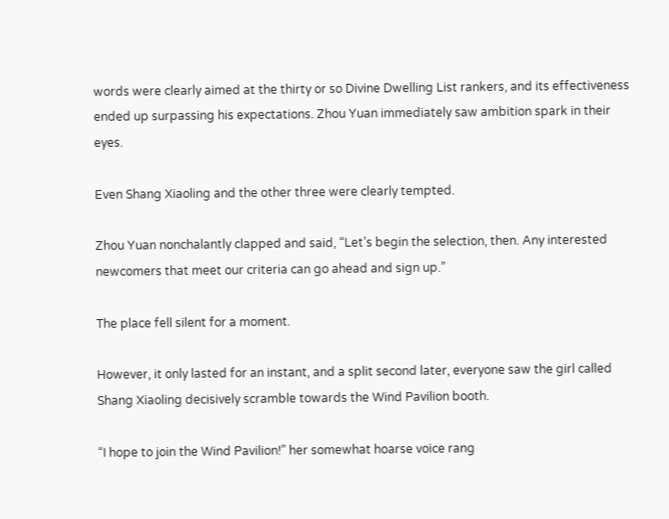words were clearly aimed at the thirty or so Divine Dwelling List rankers, and its effectiveness ended up surpassing his expectations. Zhou Yuan immediately saw ambition spark in their eyes.

Even Shang Xiaoling and the other three were clearly tempted.

Zhou Yuan nonchalantly clapped and said, “Let’s begin the selection, then. Any interested newcomers that meet our criteria can go ahead and sign up.”

The place fell silent for a moment.

However, it only lasted for an instant, and a split second later, everyone saw the girl called Shang Xiaoling decisively scramble towards the Wind Pavilion booth.

“I hope to join the Wind Pavilion!” her somewhat hoarse voice rang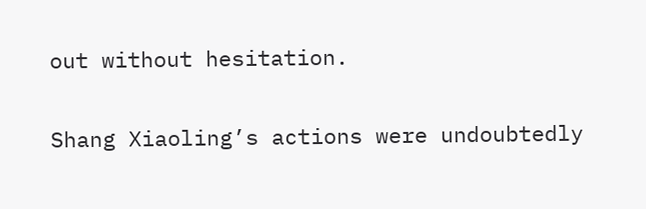out without hesitation.

Shang Xiaoling’s actions were undoubtedly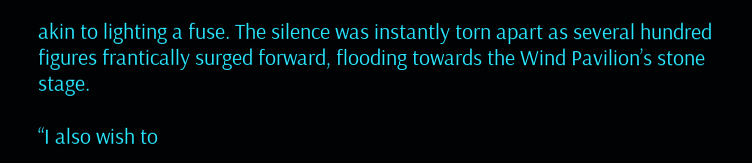akin to lighting a fuse. The silence was instantly torn apart as several hundred figures frantically surged forward, flooding towards the Wind Pavilion’s stone stage.

“I also wish to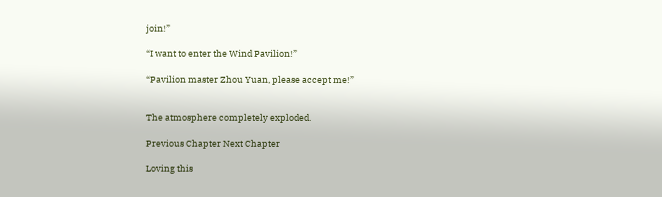join!”

“I want to enter the Wind Pavilion!”

“Pavilion master Zhou Yuan, please accept me!”


The atmosphere completely exploded.

Previous Chapter Next Chapter

Loving this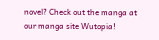novel? Check out the manga at our manga site Wutopia!